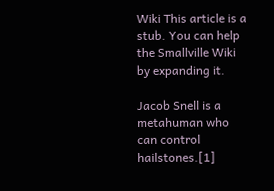Wiki This article is a stub. You can help the Smallville Wiki by expanding it.

Jacob Snell is a metahuman who can control hailstones.[1]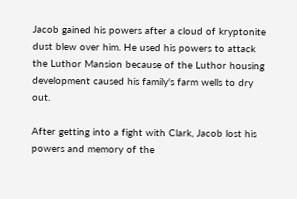Jacob gained his powers after a cloud of kryptonite dust blew over him. He used his powers to attack the Luthor Mansion because of the Luthor housing development caused his family's farm wells to dry out.

After getting into a fight with Clark, Jacob lost his powers and memory of the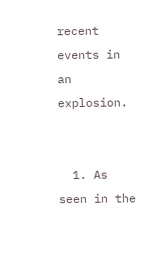recent events in an explosion.


  1. As seen in the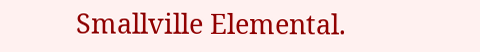Smallville Elemental.